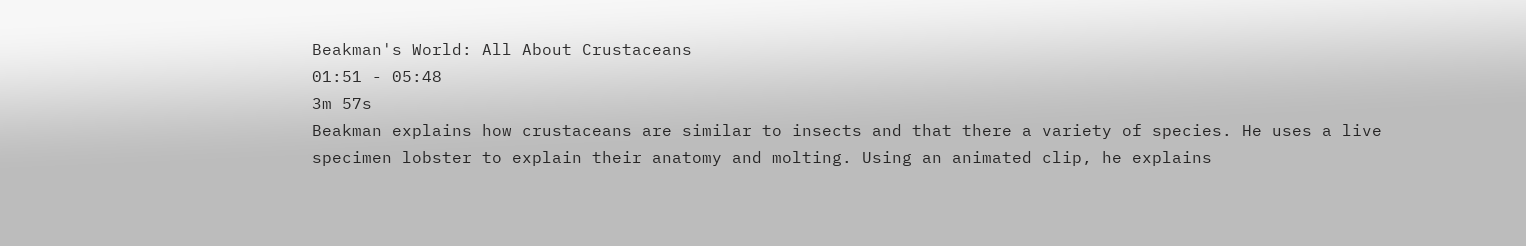Beakman's World: All About Crustaceans
01:51 - 05:48
3m 57s
Beakman explains how crustaceans are similar to insects and that there a variety of species. He uses a live specimen lobster to explain their anatomy and molting. Using an animated clip, he explains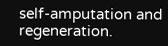self-amputation and regeneration.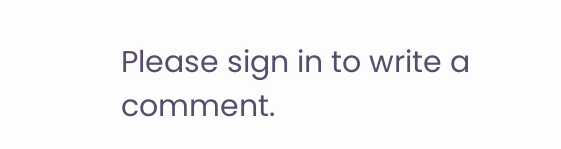Please sign in to write a comment.